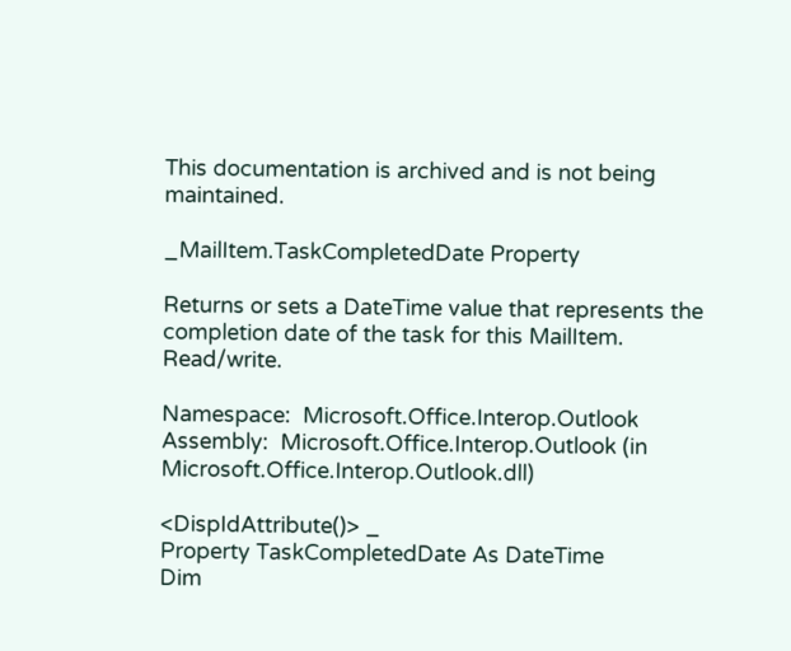This documentation is archived and is not being maintained.

_MailItem.TaskCompletedDate Property

Returns or sets a DateTime value that represents the completion date of the task for this MailItem. Read/write.

Namespace:  Microsoft.Office.Interop.Outlook
Assembly:  Microsoft.Office.Interop.Outlook (in Microsoft.Office.Interop.Outlook.dll)

<DispIdAttribute()> _
Property TaskCompletedDate As DateTime
Dim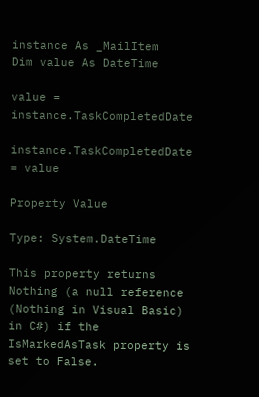instance As _MailItem
Dim value As DateTime

value = instance.TaskCompletedDate

instance.TaskCompletedDate = value

Property Value

Type: System.DateTime

This property returns Nothing (a null reference (Nothing in Visual Basic) in C#) if the IsMarkedAsTask property is set to False.